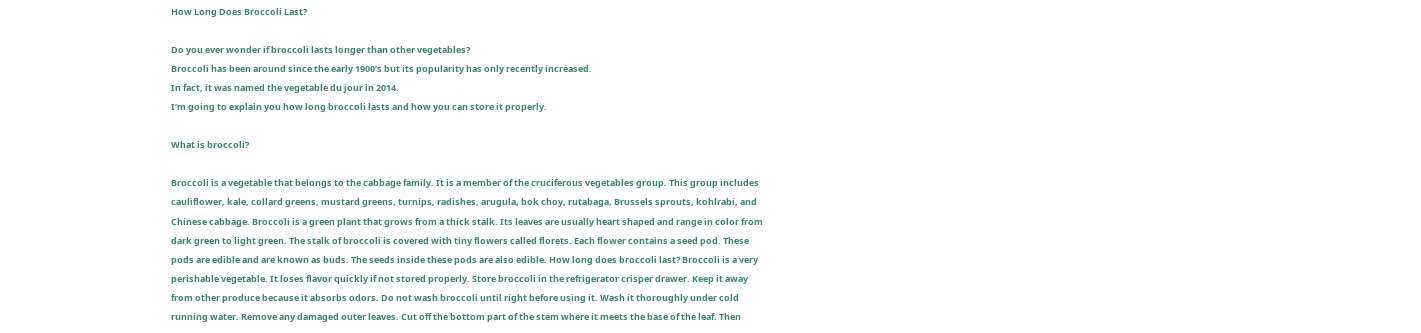How Long Does Broccoli Last?

Do you ever wonder if broccoli lasts longer than other vegetables?
Broccoli has been around since the early 1900’s but its popularity has only recently increased.
In fact, it was named the vegetable du jour in 2014.
I’m going to explain you how long broccoli lasts and how you can store it properly.

What is broccoli?

Broccoli is a vegetable that belongs to the cabbage family. It is a member of the cruciferous vegetables group. This group includes cauliflower, kale, collard greens, mustard greens, turnips, radishes, arugula, bok choy, rutabaga, Brussels sprouts, kohlrabi, and Chinese cabbage. Broccoli is a green plant that grows from a thick stalk. Its leaves are usually heart shaped and range in color from dark green to light green. The stalk of broccoli is covered with tiny flowers called florets. Each flower contains a seed pod. These pods are edible and are known as buds. The seeds inside these pods are also edible. How long does broccoli last? Broccoli is a very perishable vegetable. It loses flavor quickly if not stored properly. Store broccoli in the refrigerator crisper drawer. Keep it away from other produce because it absorbs odors. Do not wash broccoli until right before using it. Wash it thoroughly under cold running water. Remove any damaged outer leaves. Cut off the bottom part of the stem where it meets the base of the leaf. Then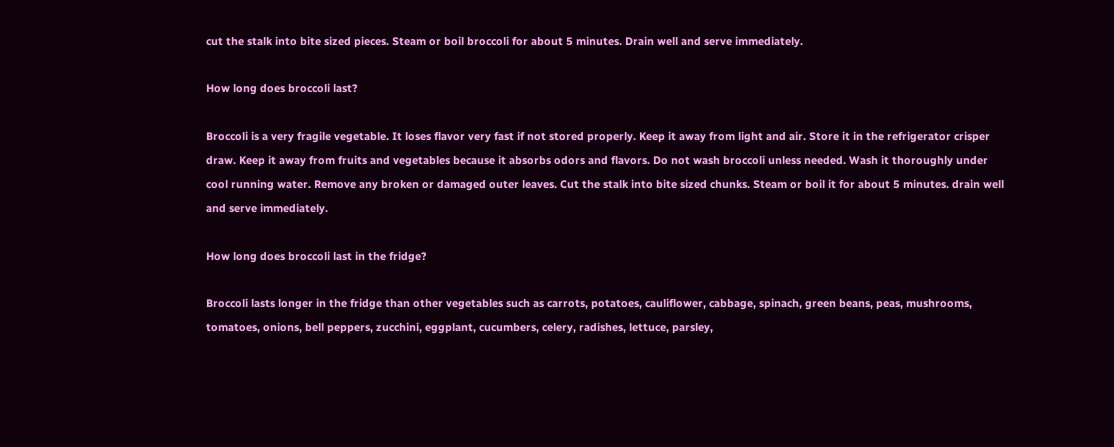cut the stalk into bite sized pieces. Steam or boil broccoli for about 5 minutes. Drain well and serve immediately.

How long does broccoli last?

Broccoli is a very fragile vegetable. It loses flavor very fast if not stored properly. Keep it away from light and air. Store it in the refrigerator crisper draw. Keep it away from fruits and vegetables because it absorbs odors and flavors. Do not wash broccoli unless needed. Wash it thoroughly under cool running water. Remove any broken or damaged outer leaves. Cut the stalk into bite sized chunks. Steam or boil it for about 5 minutes. drain well and serve immediately.

How long does broccoli last in the fridge?

Broccoli lasts longer in the fridge than other vegetables such as carrots, potatoes, cauliflower, cabbage, spinach, green beans, peas, mushrooms, tomatoes, onions, bell peppers, zucchini, eggplant, cucumbers, celery, radishes, lettuce, parsley,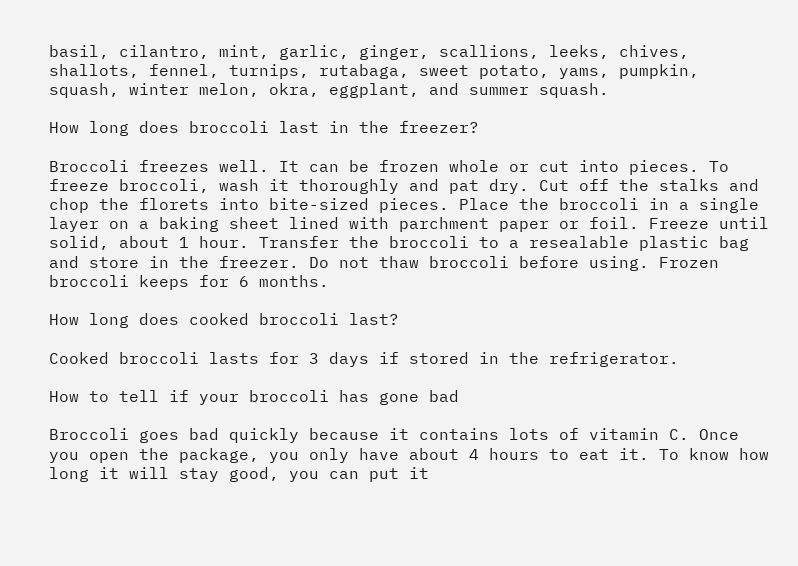basil, cilantro, mint, garlic, ginger, scallions, leeks, chives, shallots, fennel, turnips, rutabaga, sweet potato, yams, pumpkin, squash, winter melon, okra, eggplant, and summer squash.

How long does broccoli last in the freezer?

Broccoli freezes well. It can be frozen whole or cut into pieces. To freeze broccoli, wash it thoroughly and pat dry. Cut off the stalks and chop the florets into bite-sized pieces. Place the broccoli in a single layer on a baking sheet lined with parchment paper or foil. Freeze until solid, about 1 hour. Transfer the broccoli to a resealable plastic bag and store in the freezer. Do not thaw broccoli before using. Frozen broccoli keeps for 6 months.

How long does cooked broccoli last?

Cooked broccoli lasts for 3 days if stored in the refrigerator.

How to tell if your broccoli has gone bad

Broccoli goes bad quickly because it contains lots of vitamin C. Once you open the package, you only have about 4 hours to eat it. To know how long it will stay good, you can put it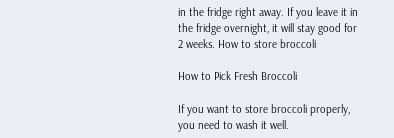in the fridge right away. If you leave it in the fridge overnight, it will stay good for 2 weeks. How to store broccoli

How to Pick Fresh Broccoli

If you want to store broccoli properly, you need to wash it well.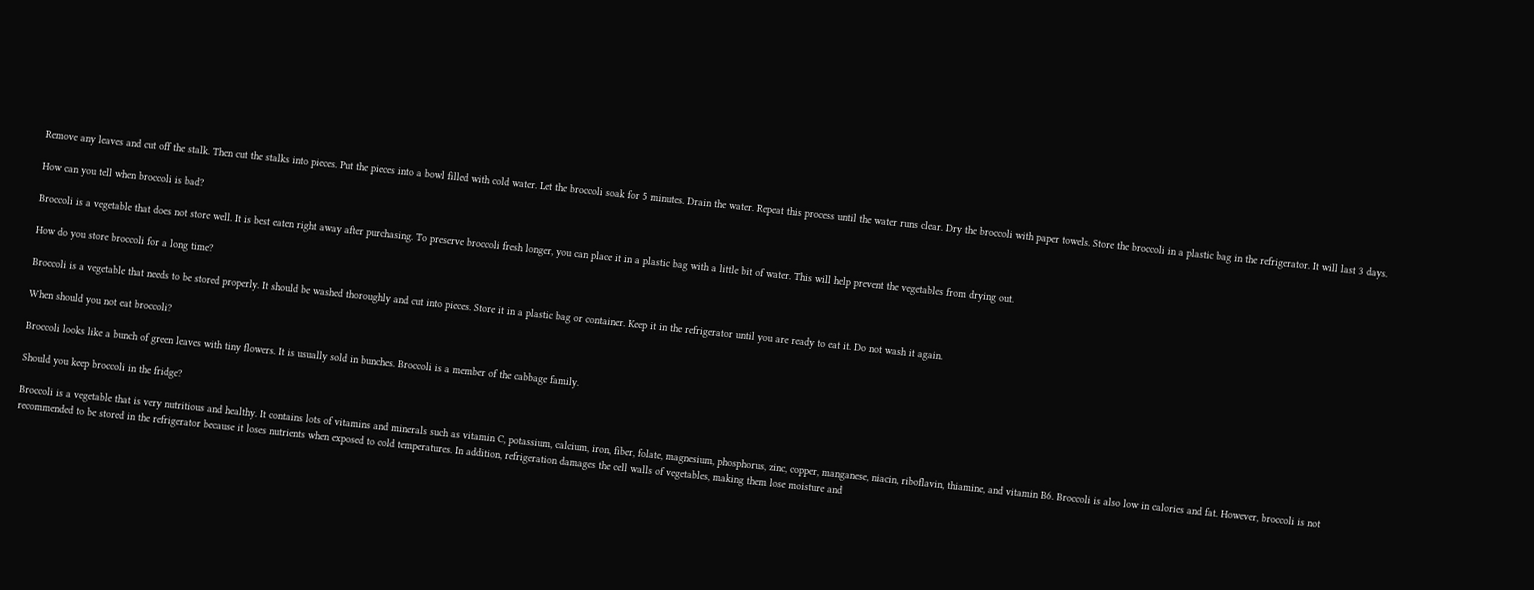Remove any leaves and cut off the stalk. Then cut the stalks into pieces. Put the pieces into a bowl filled with cold water. Let the broccoli soak for 5 minutes. Drain the water. Repeat this process until the water runs clear. Dry the broccoli with paper towels. Store the broccoli in a plastic bag in the refrigerator. It will last 3 days.

How can you tell when broccoli is bad?

Broccoli is a vegetable that does not store well. It is best eaten right away after purchasing. To preserve broccoli fresh longer, you can place it in a plastic bag with a little bit of water. This will help prevent the vegetables from drying out.

How do you store broccoli for a long time?

Broccoli is a vegetable that needs to be stored properly. It should be washed thoroughly and cut into pieces. Store it in a plastic bag or container. Keep it in the refrigerator until you are ready to eat it. Do not wash it again.

When should you not eat broccoli?

Broccoli looks like a bunch of green leaves with tiny flowers. It is usually sold in bunches. Broccoli is a member of the cabbage family.

Should you keep broccoli in the fridge?

Broccoli is a vegetable that is very nutritious and healthy. It contains lots of vitamins and minerals such as vitamin C, potassium, calcium, iron, fiber, folate, magnesium, phosphorus, zinc, copper, manganese, niacin, riboflavin, thiamine, and vitamin B6. Broccoli is also low in calories and fat. However, broccoli is not recommended to be stored in the refrigerator because it loses nutrients when exposed to cold temperatures. In addition, refrigeration damages the cell walls of vegetables, making them lose moisture and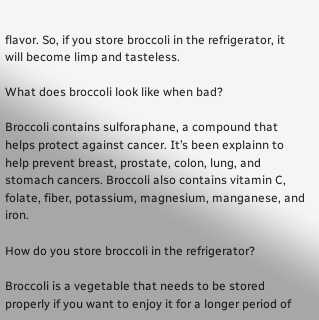flavor. So, if you store broccoli in the refrigerator, it will become limp and tasteless.

What does broccoli look like when bad?

Broccoli contains sulforaphane, a compound that helps protect against cancer. It’s been explainn to help prevent breast, prostate, colon, lung, and stomach cancers. Broccoli also contains vitamin C, folate, fiber, potassium, magnesium, manganese, and iron.

How do you store broccoli in the refrigerator?

Broccoli is a vegetable that needs to be stored properly if you want to enjoy it for a longer period of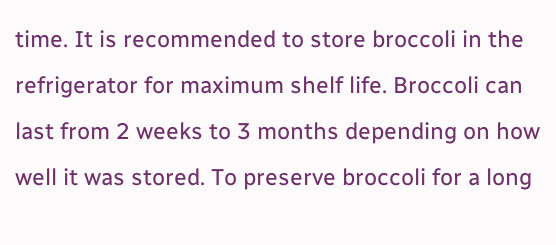time. It is recommended to store broccoli in the refrigerator for maximum shelf life. Broccoli can last from 2 weeks to 3 months depending on how well it was stored. To preserve broccoli for a long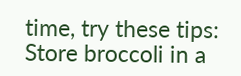time, try these tips: Store broccoli in a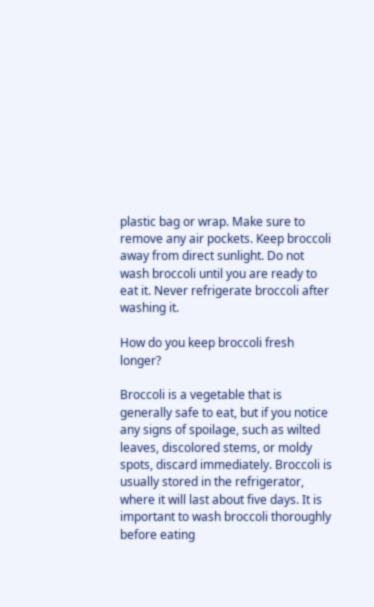plastic bag or wrap. Make sure to remove any air pockets. Keep broccoli away from direct sunlight. Do not wash broccoli until you are ready to eat it. Never refrigerate broccoli after washing it.

How do you keep broccoli fresh longer?

Broccoli is a vegetable that is generally safe to eat, but if you notice any signs of spoilage, such as wilted leaves, discolored stems, or moldy spots, discard immediately. Broccoli is usually stored in the refrigerator, where it will last about five days. It is important to wash broccoli thoroughly before eating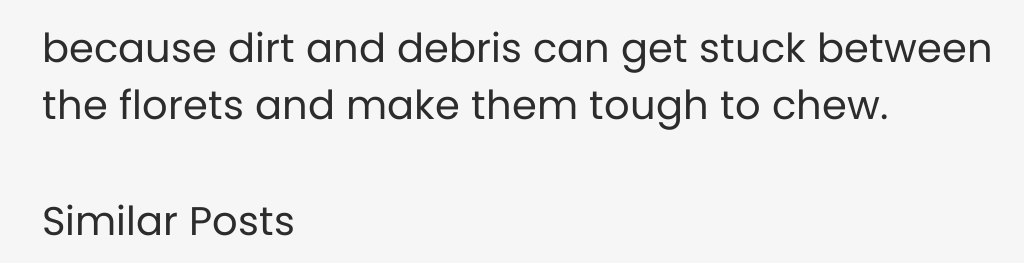because dirt and debris can get stuck between the florets and make them tough to chew.

Similar Posts